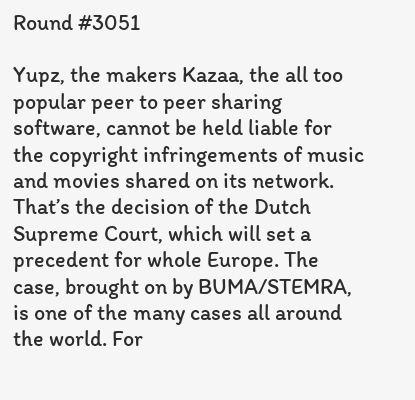Round #3051

Yupz, the makers Kazaa, the all too popular peer to peer sharing software, cannot be held liable for the copyright infringements of music and movies shared on its network. That’s the decision of the Dutch Supreme Court, which will set a precedent for whole Europe. The case, brought on by BUMA/STEMRA, is one of the many cases all around the world. For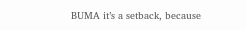BUMA it’s a setback, because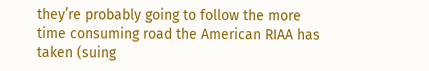they’re probably going to follow the more time consuming road the American RIAA has taken (suing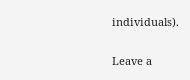individuals).

Leave a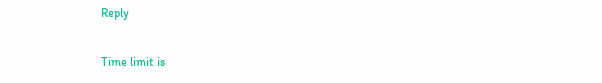Reply

Time limit is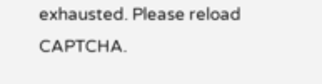exhausted. Please reload CAPTCHA.